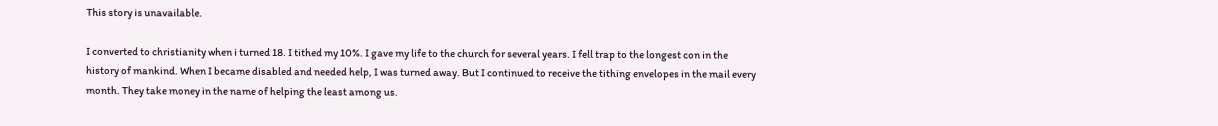This story is unavailable.

I converted to christianity when i turned 18. I tithed my 10%. I gave my life to the church for several years. I fell trap to the longest con in the history of mankind. When I became disabled and needed help, I was turned away. But I continued to receive the tithing envelopes in the mail every month. They take money in the name of helping the least among us.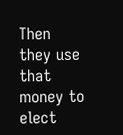Then they use that money to elect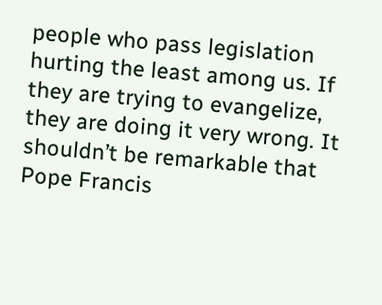people who pass legislation hurting the least among us. If they are trying to evangelize, they are doing it very wrong. It shouldn’t be remarkable that Pope Francis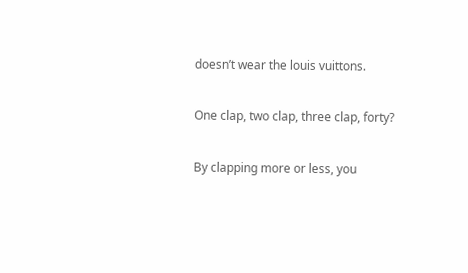doesn’t wear the louis vuittons.

One clap, two clap, three clap, forty?

By clapping more or less, you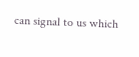can signal to us which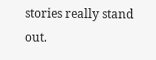stories really stand out.